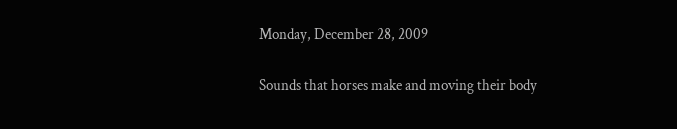Monday, December 28, 2009

Sounds that horses make and moving their body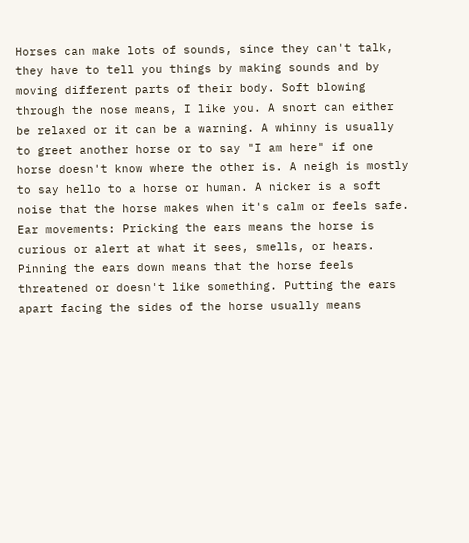Horses can make lots of sounds, since they can't talk, they have to tell you things by making sounds and by moving different parts of their body. Soft blowing through the nose means, I like you. A snort can either be relaxed or it can be a warning. A whinny is usually to greet another horse or to say "I am here" if one horse doesn't know where the other is. A neigh is mostly to say hello to a horse or human. A nicker is a soft noise that the horse makes when it's calm or feels safe. Ear movements: Pricking the ears means the horse is curious or alert at what it sees, smells, or hears. Pinning the ears down means that the horse feels threatened or doesn't like something. Putting the ears apart facing the sides of the horse usually means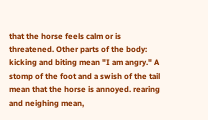that the horse feels calm or is threatened. Other parts of the body: kicking and biting mean "I am angry." A stomp of the foot and a swish of the tail mean that the horse is annoyed. rearing and neighing mean,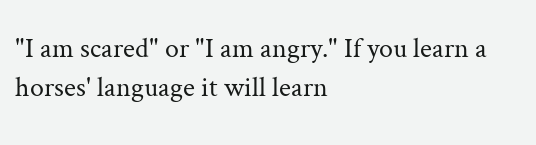"I am scared" or "I am angry." If you learn a horses' language it will learn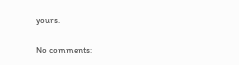yours.

No comments: